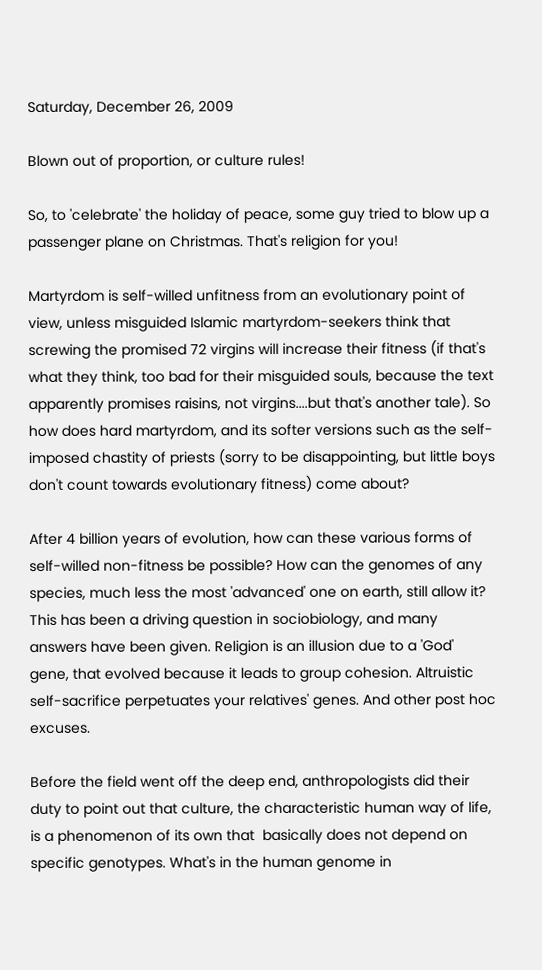Saturday, December 26, 2009

Blown out of proportion, or culture rules!

So, to 'celebrate' the holiday of peace, some guy tried to blow up a passenger plane on Christmas. That's religion for you!

Martyrdom is self-willed unfitness from an evolutionary point of view, unless misguided Islamic martyrdom-seekers think that screwing the promised 72 virgins will increase their fitness (if that's what they think, too bad for their misguided souls, because the text apparently promises raisins, not virgins....but that's another tale). So how does hard martyrdom, and its softer versions such as the self-imposed chastity of priests (sorry to be disappointing, but little boys don't count towards evolutionary fitness) come about?

After 4 billion years of evolution, how can these various forms of self-willed non-fitness be possible? How can the genomes of any species, much less the most 'advanced' one on earth, still allow it? This has been a driving question in sociobiology, and many answers have been given. Religion is an illusion due to a 'God' gene, that evolved because it leads to group cohesion. Altruistic self-sacrifice perpetuates your relatives' genes. And other post hoc excuses.

Before the field went off the deep end, anthropologists did their duty to point out that culture, the characteristic human way of life, is a phenomenon of its own that  basically does not depend on specific genotypes. What's in the human genome in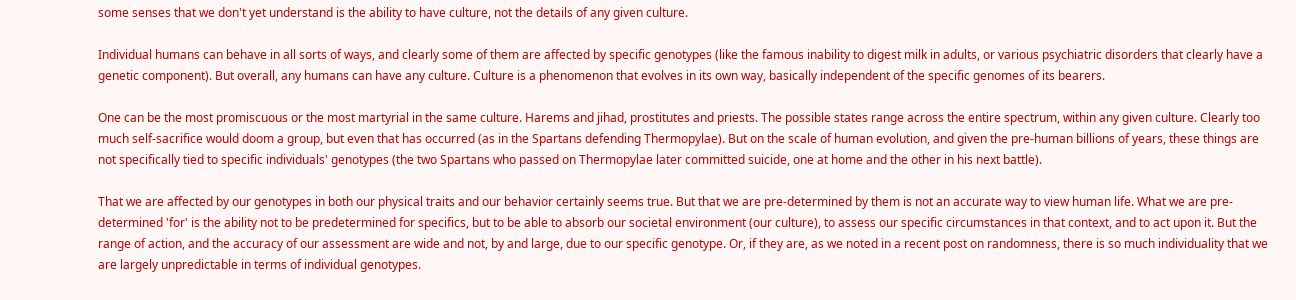some senses that we don't yet understand is the ability to have culture, not the details of any given culture.

Individual humans can behave in all sorts of ways, and clearly some of them are affected by specific genotypes (like the famous inability to digest milk in adults, or various psychiatric disorders that clearly have a genetic component). But overall, any humans can have any culture. Culture is a phenomenon that evolves in its own way, basically independent of the specific genomes of its bearers.

One can be the most promiscuous or the most martyrial in the same culture. Harems and jihad, prostitutes and priests. The possible states range across the entire spectrum, within any given culture. Clearly too much self-sacrifice would doom a group, but even that has occurred (as in the Spartans defending Thermopylae). But on the scale of human evolution, and given the pre-human billions of years, these things are not specifically tied to specific individuals' genotypes (the two Spartans who passed on Thermopylae later committed suicide, one at home and the other in his next battle).

That we are affected by our genotypes in both our physical traits and our behavior certainly seems true. But that we are pre-determined by them is not an accurate way to view human life. What we are pre-determined 'for' is the ability not to be predetermined for specifics, but to be able to absorb our societal environment (our culture), to assess our specific circumstances in that context, and to act upon it. But the range of action, and the accuracy of our assessment are wide and not, by and large, due to our specific genotype. Or, if they are, as we noted in a recent post on randomness, there is so much individuality that we are largely unpredictable in terms of individual genotypes.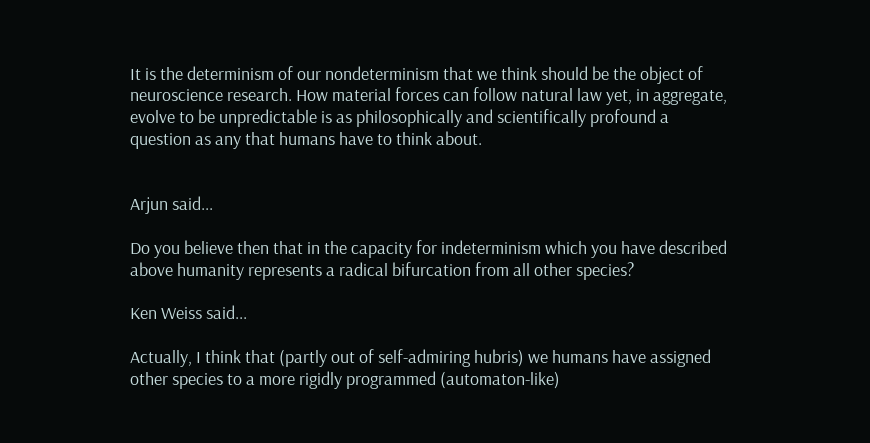It is the determinism of our nondeterminism that we think should be the object of neuroscience research. How material forces can follow natural law yet, in aggregate, evolve to be unpredictable is as philosophically and scientifically profound a question as any that humans have to think about.


Arjun said...

Do you believe then that in the capacity for indeterminism which you have described above humanity represents a radical bifurcation from all other species?

Ken Weiss said...

Actually, I think that (partly out of self-admiring hubris) we humans have assigned other species to a more rigidly programmed (automaton-like)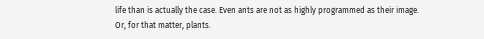life than is actually the case. Even ants are not as highly programmed as their image. Or, for that matter, plants.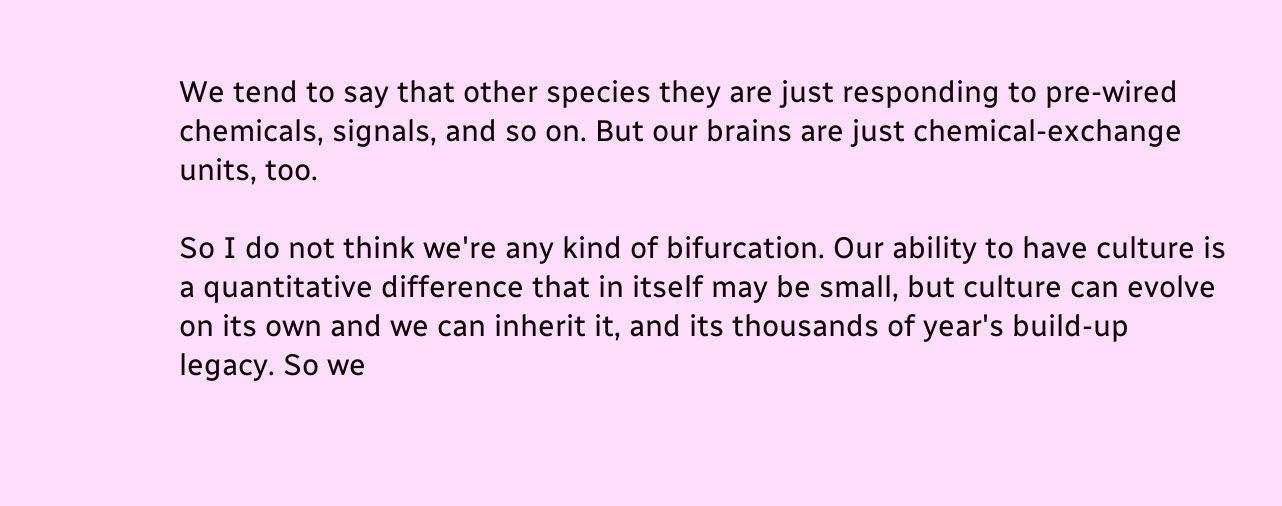We tend to say that other species they are just responding to pre-wired chemicals, signals, and so on. But our brains are just chemical-exchange units, too.

So I do not think we're any kind of bifurcation. Our ability to have culture is a quantitative difference that in itself may be small, but culture can evolve on its own and we can inherit it, and its thousands of year's build-up legacy. So we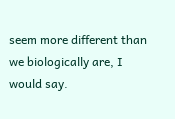seem more different than we biologically are, I would say.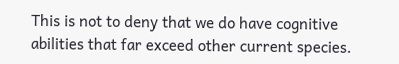This is not to deny that we do have cognitive abilities that far exceed other current species.